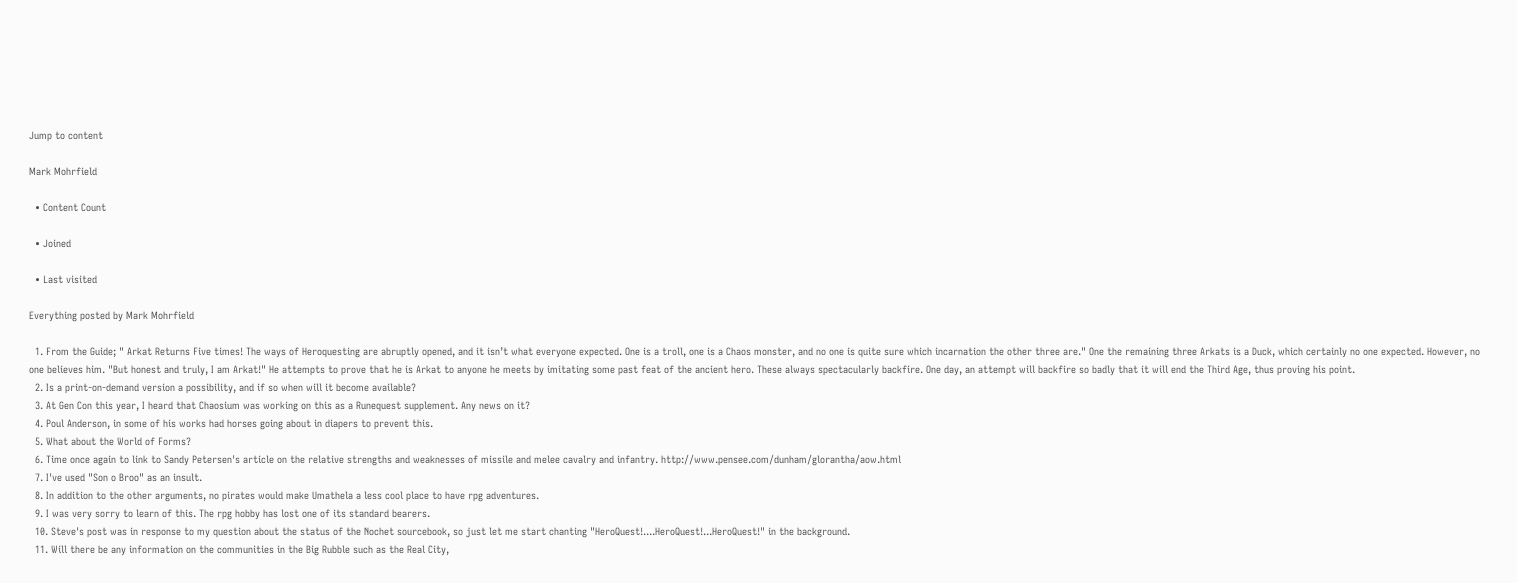Jump to content

Mark Mohrfield

  • Content Count

  • Joined

  • Last visited

Everything posted by Mark Mohrfield

  1. From the Guide; " Arkat Returns Five times! The ways of Heroquesting are abruptly opened, and it isn’t what everyone expected. One is a troll, one is a Chaos monster, and no one is quite sure which incarnation the other three are." One the remaining three Arkats is a Duck, which certainly no one expected. However, no one believes him. "But honest and truly, I am Arkat!" He attempts to prove that he is Arkat to anyone he meets by imitating some past feat of the ancient hero. These always spectacularly backfire. One day, an attempt will backfire so badly that it will end the Third Age, thus proving his point.
  2. Is a print-on-demand version a possibility, and if so when will it become available?
  3. At Gen Con this year, I heard that Chaosium was working on this as a Runequest supplement. Any news on it?
  4. Poul Anderson, in some of his works had horses going about in diapers to prevent this.
  5. What about the World of Forms?
  6. Time once again to link to Sandy Petersen's article on the relative strengths and weaknesses of missile and melee cavalry and infantry. http://www.pensee.com/dunham/glorantha/aow.html
  7. I've used "Son o Broo" as an insult.
  8. In addition to the other arguments, no pirates would make Umathela a less cool place to have rpg adventures.
  9. I was very sorry to learn of this. The rpg hobby has lost one of its standard bearers.
  10. Steve's post was in response to my question about the status of the Nochet sourcebook, so just let me start chanting "HeroQuest!....HeroQuest!...HeroQuest!" in the background.
  11. Will there be any information on the communities in the Big Rubble such as the Real City,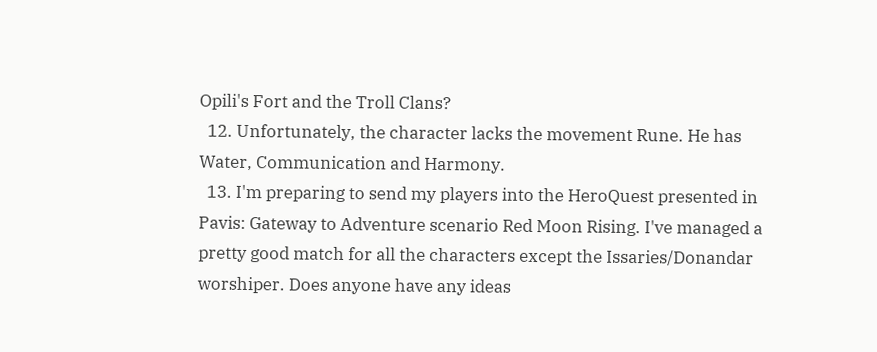Opili's Fort and the Troll Clans?
  12. Unfortunately, the character lacks the movement Rune. He has Water, Communication and Harmony.
  13. I'm preparing to send my players into the HeroQuest presented in Pavis: Gateway to Adventure scenario Red Moon Rising. I've managed a pretty good match for all the characters except the Issaries/Donandar worshiper. Does anyone have any ideas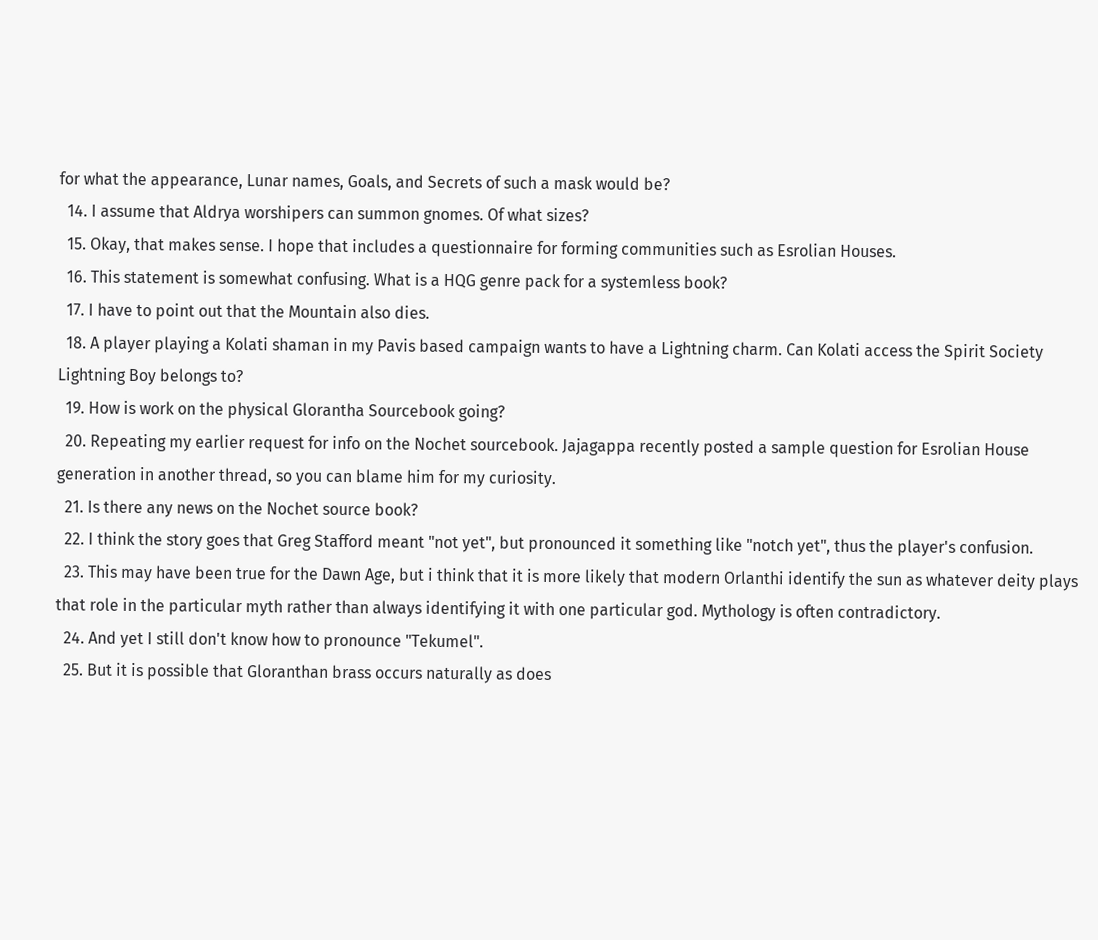for what the appearance, Lunar names, Goals, and Secrets of such a mask would be?
  14. I assume that Aldrya worshipers can summon gnomes. Of what sizes?
  15. Okay, that makes sense. I hope that includes a questionnaire for forming communities such as Esrolian Houses.
  16. This statement is somewhat confusing. What is a HQG genre pack for a systemless book?
  17. I have to point out that the Mountain also dies.
  18. A player playing a Kolati shaman in my Pavis based campaign wants to have a Lightning charm. Can Kolati access the Spirit Society Lightning Boy belongs to?
  19. How is work on the physical Glorantha Sourcebook going?
  20. Repeating my earlier request for info on the Nochet sourcebook. Jajagappa recently posted a sample question for Esrolian House generation in another thread, so you can blame him for my curiosity.
  21. Is there any news on the Nochet source book?
  22. I think the story goes that Greg Stafford meant "not yet", but pronounced it something like "notch yet", thus the player's confusion.
  23. This may have been true for the Dawn Age, but i think that it is more likely that modern Orlanthi identify the sun as whatever deity plays that role in the particular myth rather than always identifying it with one particular god. Mythology is often contradictory.
  24. And yet I still don't know how to pronounce "Tekumel".
  25. But it is possible that Gloranthan brass occurs naturally as does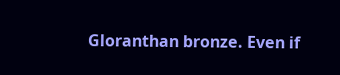Gloranthan bronze. Even if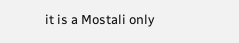it is a Mostali only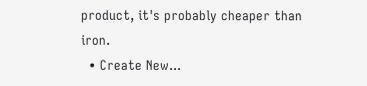product, it's probably cheaper than iron.
  • Create New...